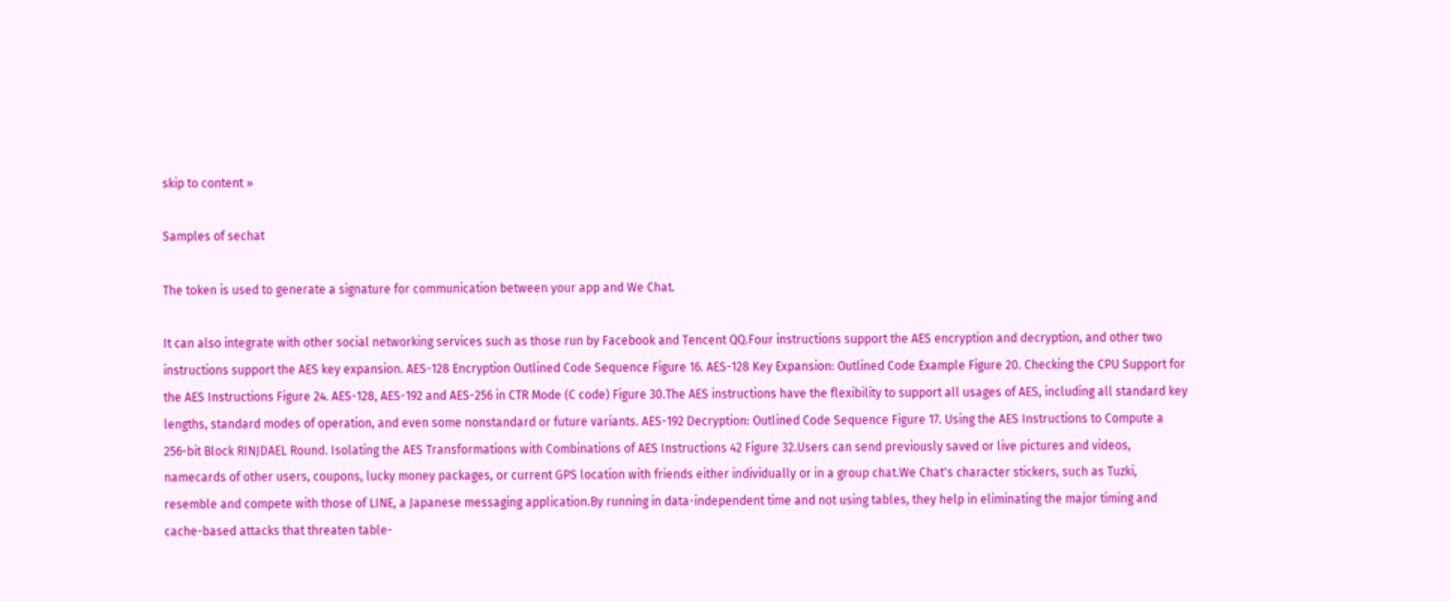skip to content »

Samples of sechat

The token is used to generate a signature for communication between your app and We Chat.

It can also integrate with other social networking services such as those run by Facebook and Tencent QQ.Four instructions support the AES encryption and decryption, and other two instructions support the AES key expansion. AES-128 Encryption Outlined Code Sequence Figure 16. AES-128 Key Expansion: Outlined Code Example Figure 20. Checking the CPU Support for the AES Instructions Figure 24. AES-128, AES-192 and AES-256 in CTR Mode (C code) Figure 30.The AES instructions have the flexibility to support all usages of AES, including all standard key lengths, standard modes of operation, and even some nonstandard or future variants. AES-192 Decryption: Outlined Code Sequence Figure 17. Using the AES Instructions to Compute a 256-bit Block RINJDAEL Round. Isolating the AES Transformations with Combinations of AES Instructions 42 Figure 32.Users can send previously saved or live pictures and videos, namecards of other users, coupons, lucky money packages, or current GPS location with friends either individually or in a group chat.We Chat's character stickers, such as Tuzki, resemble and compete with those of LINE, a Japanese messaging application.By running in data-independent time and not using tables, they help in eliminating the major timing and cache-based attacks that threaten table-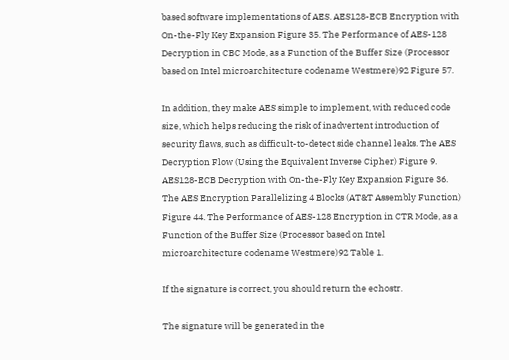based software implementations of AES. AES128-ECB Encryption with On-the-Fly Key Expansion Figure 35. The Performance of AES-128 Decryption in CBC Mode, as a Function of the Buffer Size (Processor based on Intel microarchitecture codename Westmere)92 Figure 57.

In addition, they make AES simple to implement, with reduced code size, which helps reducing the risk of inadvertent introduction of security flaws, such as difficult-to-detect side channel leaks. The AES Decryption Flow (Using the Equivalent Inverse Cipher) Figure 9. AES128-ECB Decryption with On-the-Fly Key Expansion Figure 36. The AES Encryption Parallelizing 4 Blocks (AT&T Assembly Function) Figure 44. The Performance of AES-128 Encryption in CTR Mode, as a Function of the Buffer Size (Processor based on Intel microarchitecture codename Westmere)92 Table 1.

If the signature is correct, you should return the echostr.

The signature will be generated in the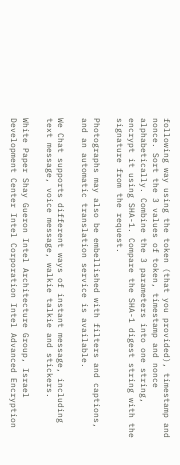following way using the token (that you provided), timestamp and nonce. Sort the 3 values of token, timestamp and nonce alphabetically. Combine the 3 parameters into one string, encrypt it using SHA-1. Compare the SHA-1 digest string with the signature from the request.

Photographs may also be embellished with filters and captions, and an automatic translation service is available.

We Chat supports different ways of instant message, including text message, voice message, walkie talkie and stickers.

White Paper Shay Gueron Intel Architecture Group, Israel Development Center Intel Corporation Intel Advanced Encryption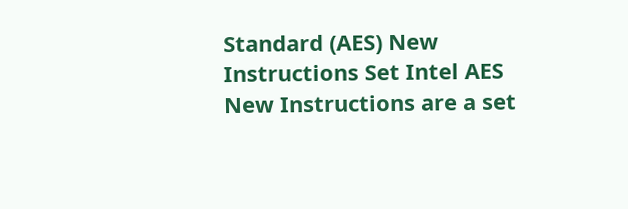Standard (AES) New Instructions Set Intel AES New Instructions are a set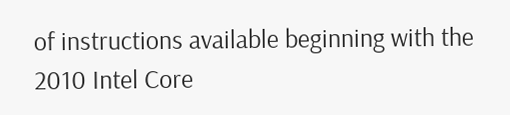of instructions available beginning with the 2010 Intel Core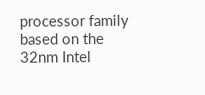processor family based on the 32nm Intel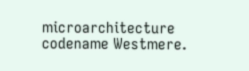microarchitecture codename Westmere.